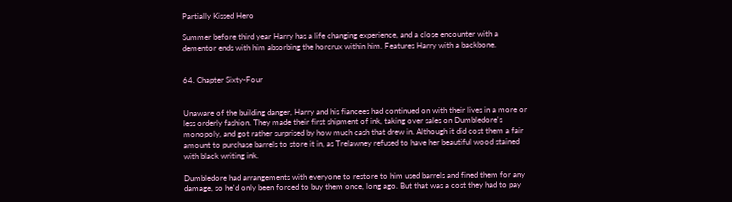Partially Kissed Hero

Summer before third year Harry has a life changing experience, and a close encounter with a dementor ends with him absorbing the horcrux within him. Features Harry with a backbone.


64. Chapter Sixty-Four


Unaware of the building danger, Harry and his fiancees had continued on with their lives in a more or less orderly fashion. They made their first shipment of ink, taking over sales on Dumbledore's monopoly, and got rather surprised by how much cash that drew in. Although it did cost them a fair amount to purchase barrels to store it in, as Trelawney refused to have her beautiful wood stained with black writing ink.

Dumbledore had arrangements with everyone to restore to him used barrels and fined them for any damage, so he'd only been forced to buy them once, long ago. But that was a cost they had to pay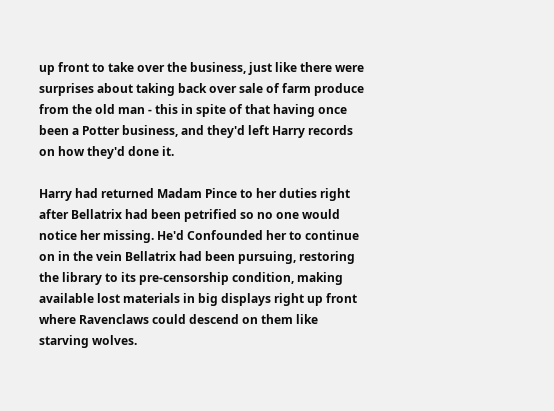up front to take over the business, just like there were surprises about taking back over sale of farm produce from the old man - this in spite of that having once been a Potter business, and they'd left Harry records on how they'd done it.

Harry had returned Madam Pince to her duties right after Bellatrix had been petrified so no one would notice her missing. He'd Confounded her to continue on in the vein Bellatrix had been pursuing, restoring the library to its pre-censorship condition, making available lost materials in big displays right up front where Ravenclaws could descend on them like starving wolves.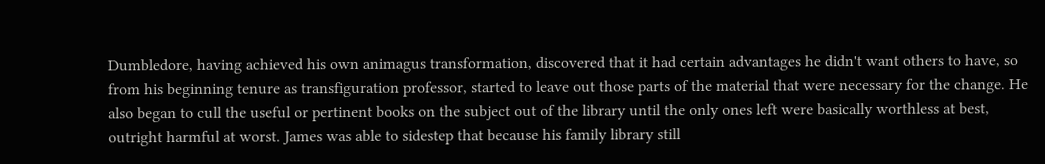Dumbledore, having achieved his own animagus transformation, discovered that it had certain advantages he didn't want others to have, so from his beginning tenure as transfiguration professor, started to leave out those parts of the material that were necessary for the change. He also began to cull the useful or pertinent books on the subject out of the library until the only ones left were basically worthless at best, outright harmful at worst. James was able to sidestep that because his family library still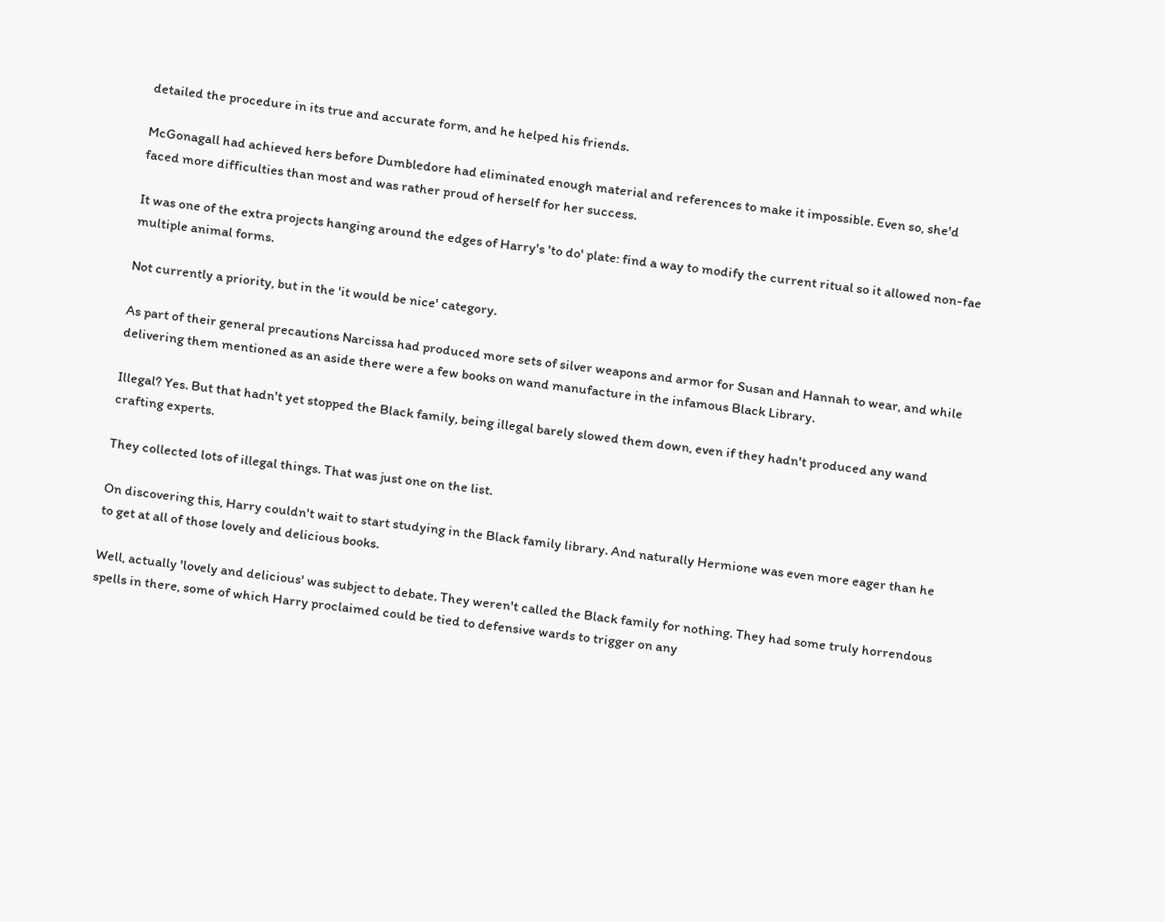detailed the procedure in its true and accurate form, and he helped his friends.

McGonagall had achieved hers before Dumbledore had eliminated enough material and references to make it impossible. Even so, she'd faced more difficulties than most and was rather proud of herself for her success.

It was one of the extra projects hanging around the edges of Harry's 'to do' plate: find a way to modify the current ritual so it allowed non-fae multiple animal forms.

Not currently a priority, but in the 'it would be nice' category.

As part of their general precautions Narcissa had produced more sets of silver weapons and armor for Susan and Hannah to wear, and while delivering them mentioned as an aside there were a few books on wand manufacture in the infamous Black Library.

Illegal? Yes. But that hadn't yet stopped the Black family, being illegal barely slowed them down, even if they hadn't produced any wand crafting experts.

They collected lots of illegal things. That was just one on the list.

On discovering this, Harry couldn't wait to start studying in the Black family library. And naturally Hermione was even more eager than he to get at all of those lovely and delicious books.

Well, actually 'lovely and delicious' was subject to debate. They weren't called the Black family for nothing. They had some truly horrendous spells in there, some of which Harry proclaimed could be tied to defensive wards to trigger on any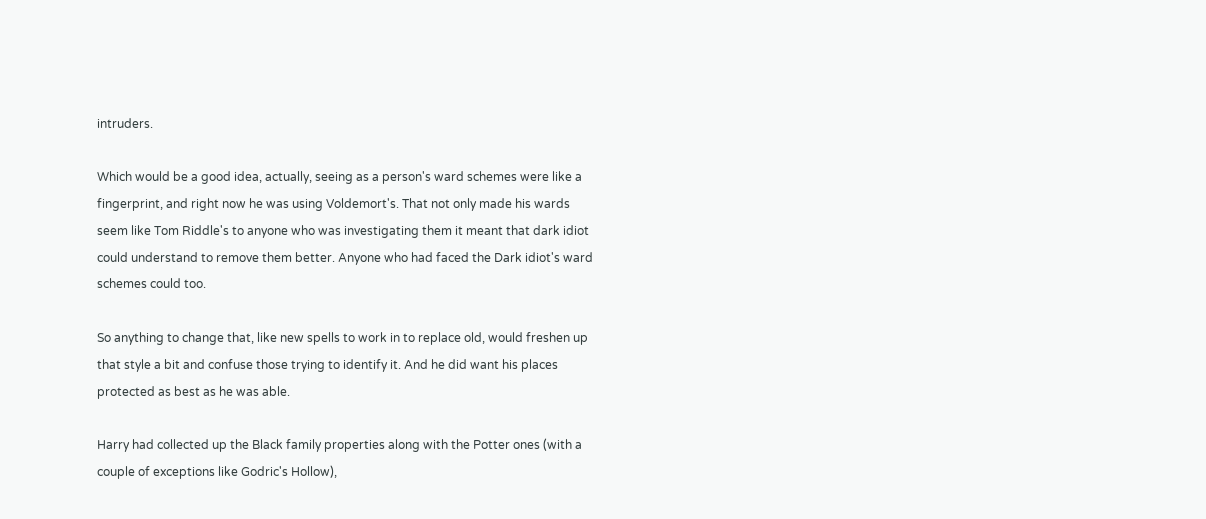intruders.

Which would be a good idea, actually, seeing as a person's ward schemes were like a fingerprint, and right now he was using Voldemort's. That not only made his wards seem like Tom Riddle's to anyone who was investigating them it meant that dark idiot could understand to remove them better. Anyone who had faced the Dark idiot's ward schemes could too.

So anything to change that, like new spells to work in to replace old, would freshen up that style a bit and confuse those trying to identify it. And he did want his places protected as best as he was able.

Harry had collected up the Black family properties along with the Potter ones (with a couple of exceptions like Godric's Hollow),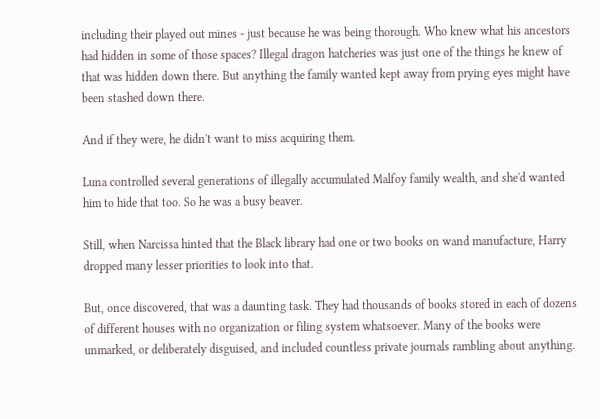including their played out mines - just because he was being thorough. Who knew what his ancestors had hidden in some of those spaces? Illegal dragon hatcheries was just one of the things he knew of that was hidden down there. But anything the family wanted kept away from prying eyes might have been stashed down there.

And if they were, he didn't want to miss acquiring them.

Luna controlled several generations of illegally accumulated Malfoy family wealth, and she'd wanted him to hide that too. So he was a busy beaver.

Still, when Narcissa hinted that the Black library had one or two books on wand manufacture, Harry dropped many lesser priorities to look into that.

But, once discovered, that was a daunting task. They had thousands of books stored in each of dozens of different houses with no organization or filing system whatsoever. Many of the books were unmarked, or deliberately disguised, and included countless private journals rambling about anything.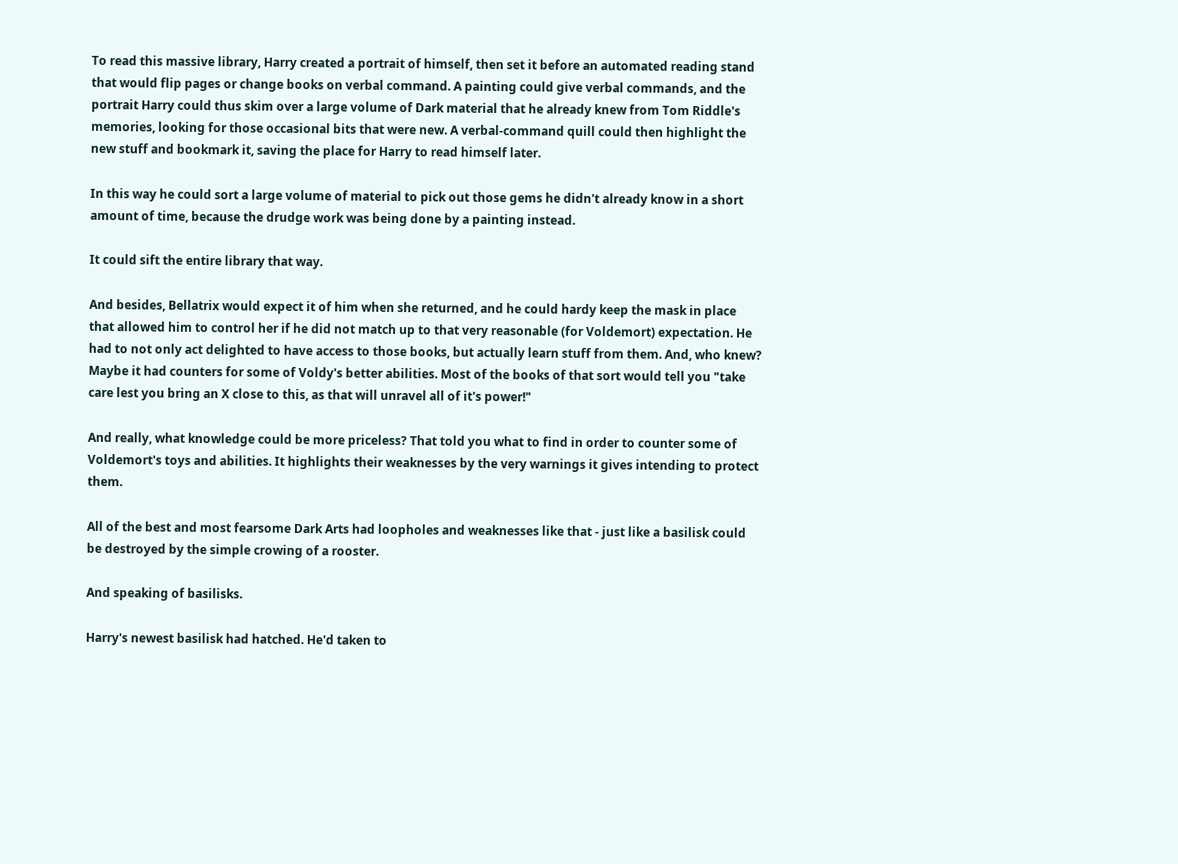To read this massive library, Harry created a portrait of himself, then set it before an automated reading stand that would flip pages or change books on verbal command. A painting could give verbal commands, and the portrait Harry could thus skim over a large volume of Dark material that he already knew from Tom Riddle's memories, looking for those occasional bits that were new. A verbal-command quill could then highlight the new stuff and bookmark it, saving the place for Harry to read himself later.

In this way he could sort a large volume of material to pick out those gems he didn't already know in a short amount of time, because the drudge work was being done by a painting instead.

It could sift the entire library that way.

And besides, Bellatrix would expect it of him when she returned, and he could hardy keep the mask in place that allowed him to control her if he did not match up to that very reasonable (for Voldemort) expectation. He had to not only act delighted to have access to those books, but actually learn stuff from them. And, who knew? Maybe it had counters for some of Voldy's better abilities. Most of the books of that sort would tell you "take care lest you bring an X close to this, as that will unravel all of it's power!"

And really, what knowledge could be more priceless? That told you what to find in order to counter some of Voldemort's toys and abilities. It highlights their weaknesses by the very warnings it gives intending to protect them.

All of the best and most fearsome Dark Arts had loopholes and weaknesses like that - just like a basilisk could be destroyed by the simple crowing of a rooster.

And speaking of basilisks.

Harry's newest basilisk had hatched. He'd taken to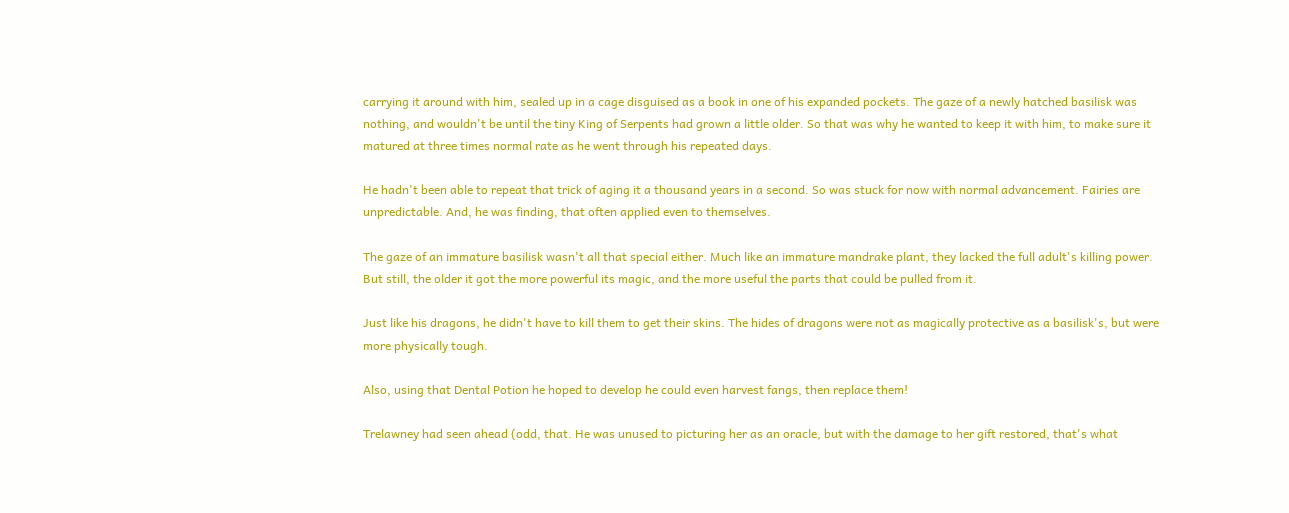carrying it around with him, sealed up in a cage disguised as a book in one of his expanded pockets. The gaze of a newly hatched basilisk was nothing, and wouldn't be until the tiny King of Serpents had grown a little older. So that was why he wanted to keep it with him, to make sure it matured at three times normal rate as he went through his repeated days.

He hadn't been able to repeat that trick of aging it a thousand years in a second. So was stuck for now with normal advancement. Fairies are unpredictable. And, he was finding, that often applied even to themselves.

The gaze of an immature basilisk wasn't all that special either. Much like an immature mandrake plant, they lacked the full adult's killing power. But still, the older it got the more powerful its magic, and the more useful the parts that could be pulled from it.

Just like his dragons, he didn't have to kill them to get their skins. The hides of dragons were not as magically protective as a basilisk's, but were more physically tough.

Also, using that Dental Potion he hoped to develop he could even harvest fangs, then replace them!

Trelawney had seen ahead (odd, that. He was unused to picturing her as an oracle, but with the damage to her gift restored, that's what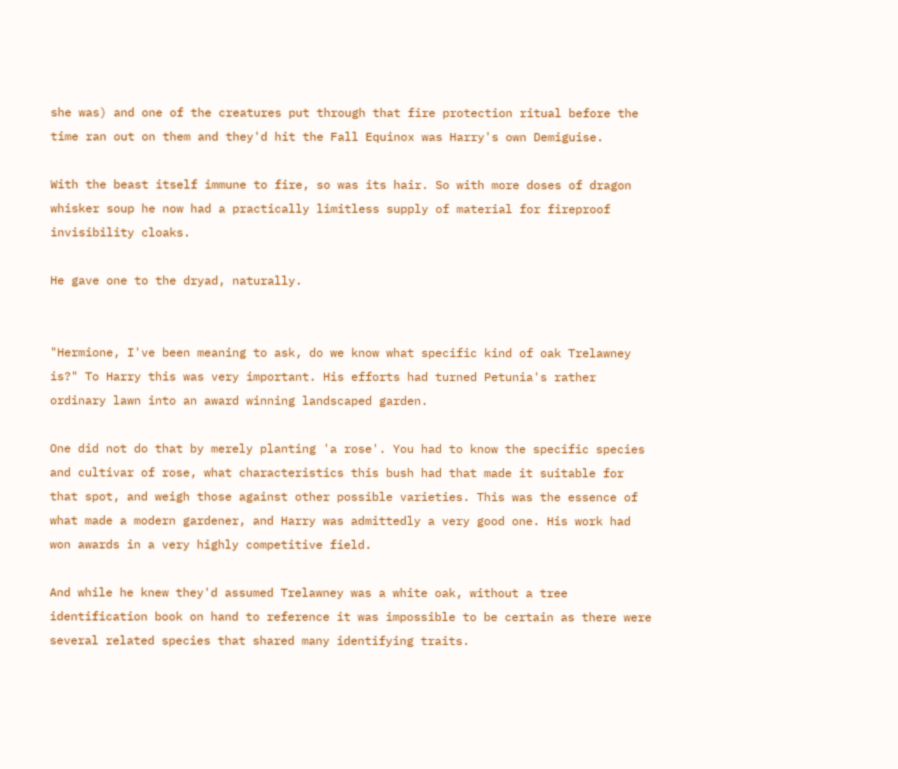she was) and one of the creatures put through that fire protection ritual before the time ran out on them and they'd hit the Fall Equinox was Harry's own Demiguise.

With the beast itself immune to fire, so was its hair. So with more doses of dragon whisker soup he now had a practically limitless supply of material for fireproof invisibility cloaks.

He gave one to the dryad, naturally.


"Hermione, I've been meaning to ask, do we know what specific kind of oak Trelawney is?" To Harry this was very important. His efforts had turned Petunia's rather ordinary lawn into an award winning landscaped garden.

One did not do that by merely planting 'a rose'. You had to know the specific species and cultivar of rose, what characteristics this bush had that made it suitable for that spot, and weigh those against other possible varieties. This was the essence of what made a modern gardener, and Harry was admittedly a very good one. His work had won awards in a very highly competitive field.

And while he knew they'd assumed Trelawney was a white oak, without a tree identification book on hand to reference it was impossible to be certain as there were several related species that shared many identifying traits.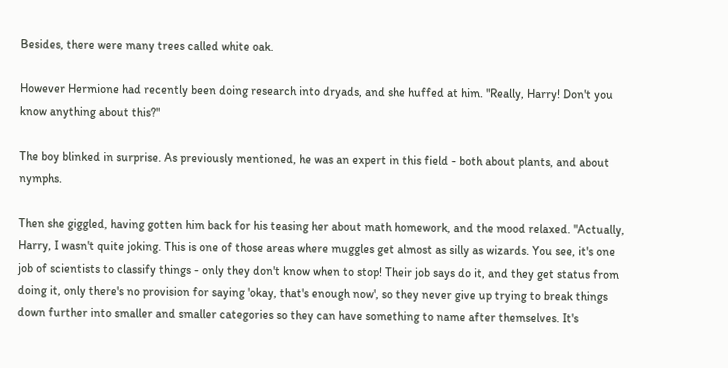Besides, there were many trees called white oak.

However Hermione had recently been doing research into dryads, and she huffed at him. "Really, Harry! Don't you know anything about this?"

The boy blinked in surprise. As previously mentioned, he was an expert in this field - both about plants, and about nymphs.

Then she giggled, having gotten him back for his teasing her about math homework, and the mood relaxed. "Actually, Harry, I wasn't quite joking. This is one of those areas where muggles get almost as silly as wizards. You see, it's one job of scientists to classify things - only they don't know when to stop! Their job says do it, and they get status from doing it, only there's no provision for saying 'okay, that's enough now', so they never give up trying to break things down further into smaller and smaller categories so they can have something to name after themselves. It's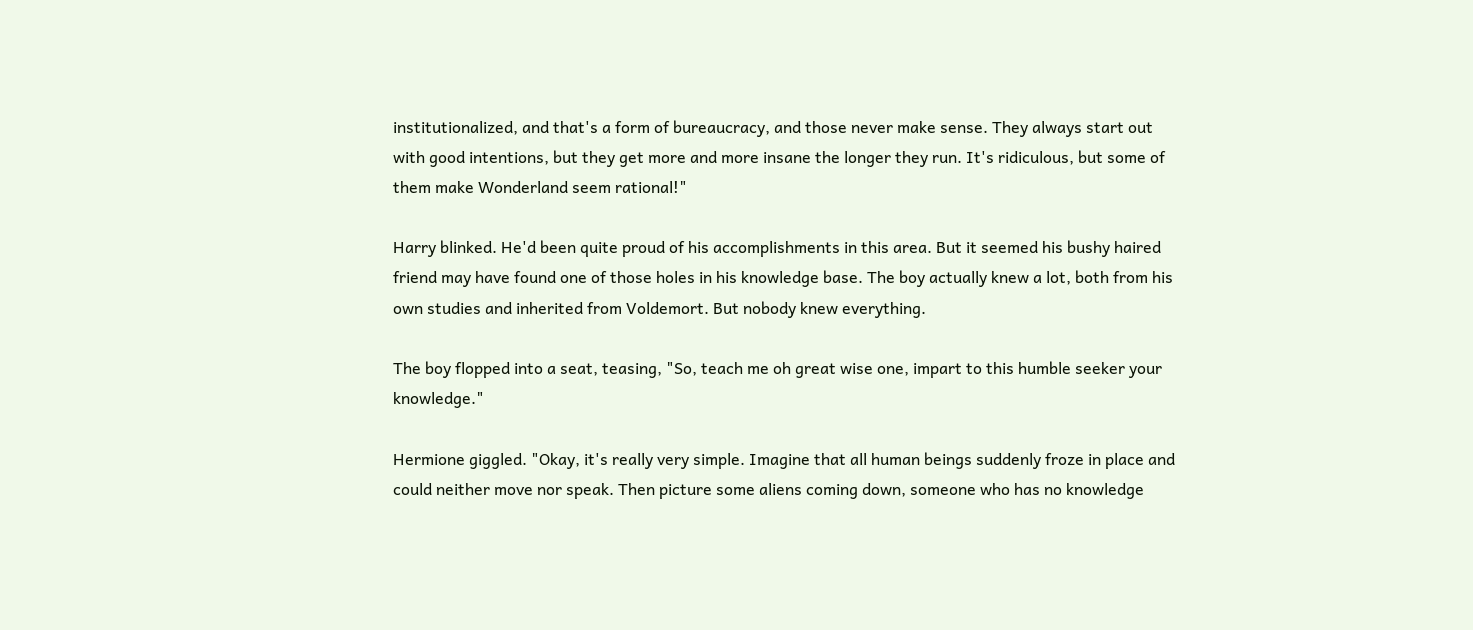institutionalized, and that's a form of bureaucracy, and those never make sense. They always start out with good intentions, but they get more and more insane the longer they run. It's ridiculous, but some of them make Wonderland seem rational!"

Harry blinked. He'd been quite proud of his accomplishments in this area. But it seemed his bushy haired friend may have found one of those holes in his knowledge base. The boy actually knew a lot, both from his own studies and inherited from Voldemort. But nobody knew everything.

The boy flopped into a seat, teasing, "So, teach me oh great wise one, impart to this humble seeker your knowledge."

Hermione giggled. "Okay, it's really very simple. Imagine that all human beings suddenly froze in place and could neither move nor speak. Then picture some aliens coming down, someone who has no knowledge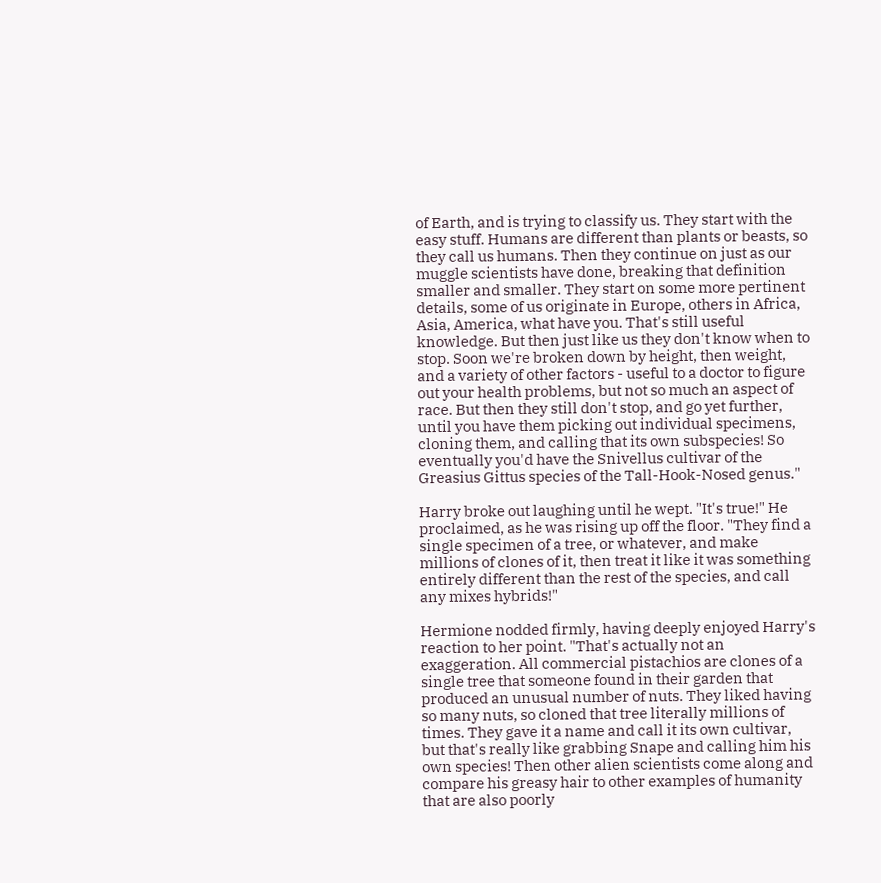of Earth, and is trying to classify us. They start with the easy stuff. Humans are different than plants or beasts, so they call us humans. Then they continue on just as our muggle scientists have done, breaking that definition smaller and smaller. They start on some more pertinent details, some of us originate in Europe, others in Africa, Asia, America, what have you. That's still useful knowledge. But then just like us they don't know when to stop. Soon we're broken down by height, then weight, and a variety of other factors - useful to a doctor to figure out your health problems, but not so much an aspect of race. But then they still don't stop, and go yet further, until you have them picking out individual specimens, cloning them, and calling that its own subspecies! So eventually you'd have the Snivellus cultivar of the Greasius Gittus species of the Tall-Hook-Nosed genus."

Harry broke out laughing until he wept. "It's true!" He proclaimed, as he was rising up off the floor. "They find a single specimen of a tree, or whatever, and make millions of clones of it, then treat it like it was something entirely different than the rest of the species, and call any mixes hybrids!"

Hermione nodded firmly, having deeply enjoyed Harry's reaction to her point. "That's actually not an exaggeration. All commercial pistachios are clones of a single tree that someone found in their garden that produced an unusual number of nuts. They liked having so many nuts, so cloned that tree literally millions of times. They gave it a name and call it its own cultivar, but that's really like grabbing Snape and calling him his own species! Then other alien scientists come along and compare his greasy hair to other examples of humanity that are also poorly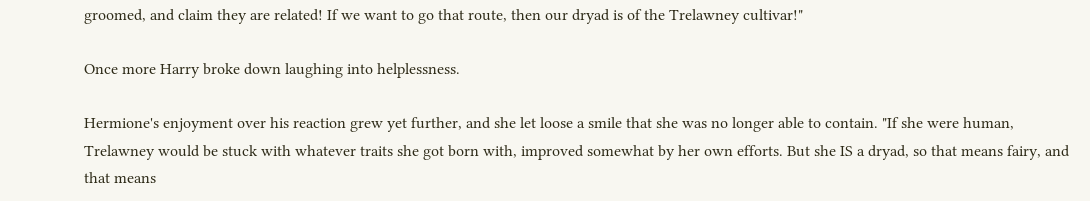groomed, and claim they are related! If we want to go that route, then our dryad is of the Trelawney cultivar!"

Once more Harry broke down laughing into helplessness.

Hermione's enjoyment over his reaction grew yet further, and she let loose a smile that she was no longer able to contain. "If she were human, Trelawney would be stuck with whatever traits she got born with, improved somewhat by her own efforts. But she IS a dryad, so that means fairy, and that means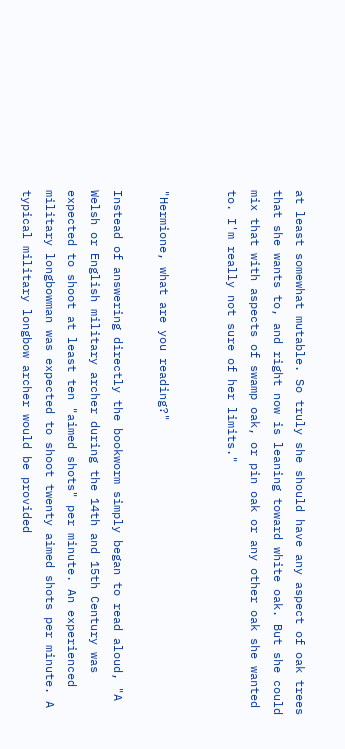at least somewhat mutable. So truly she should have any aspect of oak trees that she wants to, and right now is leaning toward white oak. But she could mix that with aspects of swamp oak, or pin oak or any other oak she wanted to. I'm really not sure of her limits."


"Hermione, what are you reading?"

Instead of answering directly the bookworm simply began to read aloud, "A Welsh or English military archer during the 14th and 15th Century was expected to shoot at least ten "aimed shots" per minute. An experienced military longbowman was expected to shoot twenty aimed shots per minute. A typical military longbow archer would be provided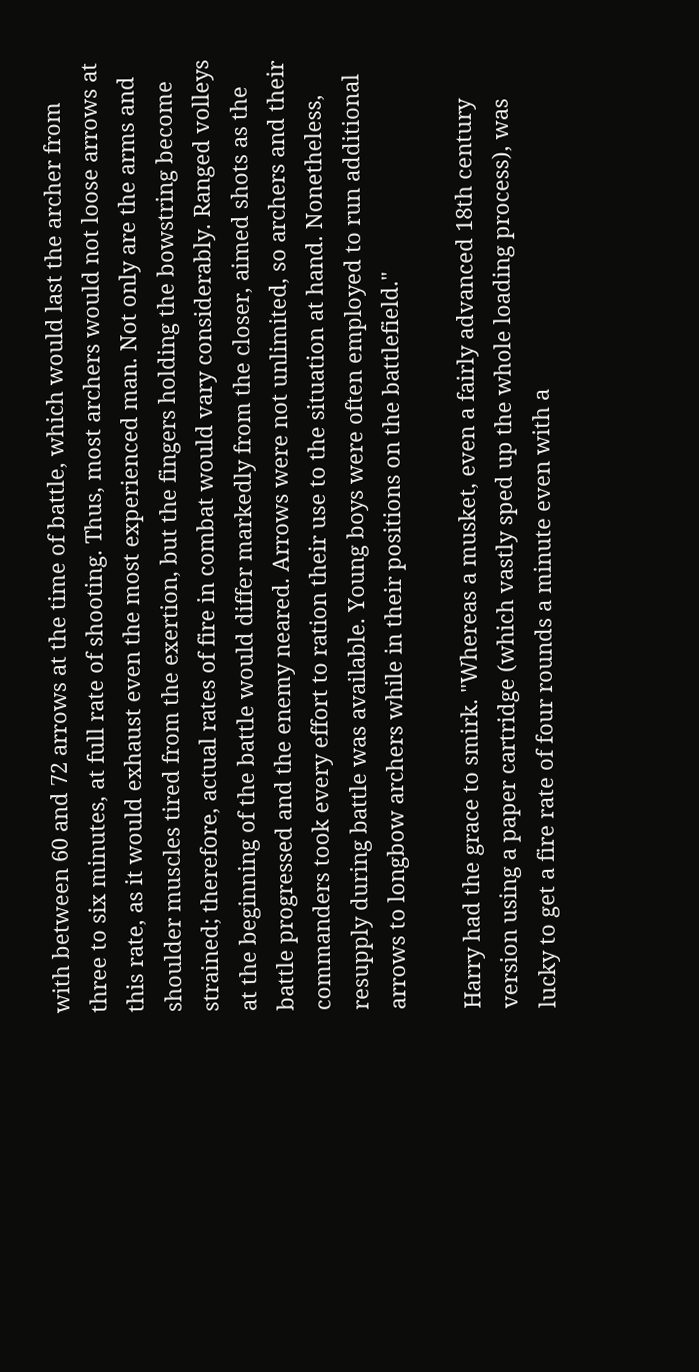with between 60 and 72 arrows at the time of battle, which would last the archer from three to six minutes, at full rate of shooting. Thus, most archers would not loose arrows at this rate, as it would exhaust even the most experienced man. Not only are the arms and shoulder muscles tired from the exertion, but the fingers holding the bowstring become strained; therefore, actual rates of fire in combat would vary considerably. Ranged volleys at the beginning of the battle would differ markedly from the closer, aimed shots as the battle progressed and the enemy neared. Arrows were not unlimited, so archers and their commanders took every effort to ration their use to the situation at hand. Nonetheless, resupply during battle was available. Young boys were often employed to run additional arrows to longbow archers while in their positions on the battlefield."

Harry had the grace to smirk. "Whereas a musket, even a fairly advanced 18th century version using a paper cartridge (which vastly sped up the whole loading process), was lucky to get a fire rate of four rounds a minute even with a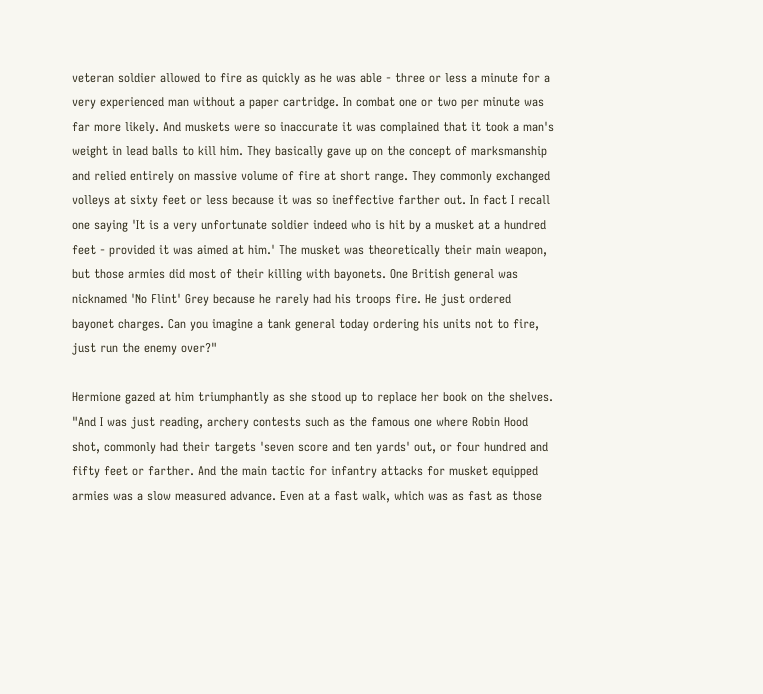veteran soldier allowed to fire as quickly as he was able - three or less a minute for a very experienced man without a paper cartridge. In combat one or two per minute was far more likely. And muskets were so inaccurate it was complained that it took a man's weight in lead balls to kill him. They basically gave up on the concept of marksmanship and relied entirely on massive volume of fire at short range. They commonly exchanged volleys at sixty feet or less because it was so ineffective farther out. In fact I recall one saying 'It is a very unfortunate soldier indeed who is hit by a musket at a hundred feet - provided it was aimed at him.' The musket was theoretically their main weapon, but those armies did most of their killing with bayonets. One British general was nicknamed 'No Flint' Grey because he rarely had his troops fire. He just ordered bayonet charges. Can you imagine a tank general today ordering his units not to fire, just run the enemy over?"

Hermione gazed at him triumphantly as she stood up to replace her book on the shelves. "And I was just reading, archery contests such as the famous one where Robin Hood shot, commonly had their targets 'seven score and ten yards' out, or four hundred and fifty feet or farther. And the main tactic for infantry attacks for musket equipped armies was a slow measured advance. Even at a fast walk, which was as fast as those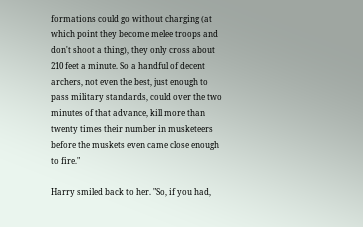formations could go without charging (at which point they become melee troops and don't shoot a thing), they only cross about 210 feet a minute. So a handful of decent archers, not even the best, just enough to pass military standards, could over the two minutes of that advance, kill more than twenty times their number in musketeers before the muskets even came close enough to fire."

Harry smiled back to her. "So, if you had,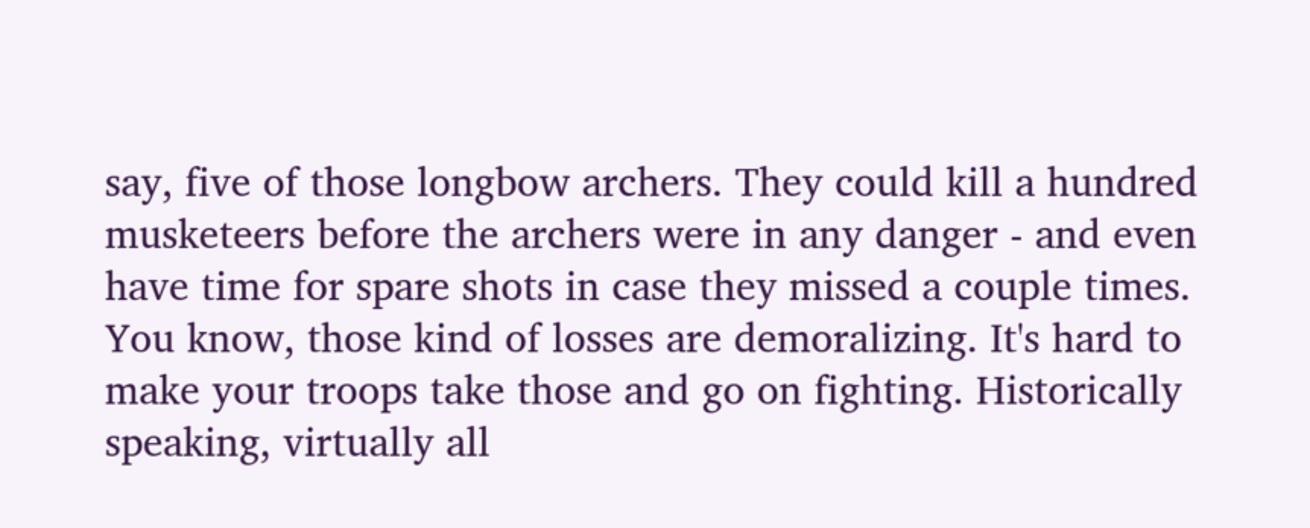say, five of those longbow archers. They could kill a hundred musketeers before the archers were in any danger - and even have time for spare shots in case they missed a couple times. You know, those kind of losses are demoralizing. It's hard to make your troops take those and go on fighting. Historically speaking, virtually all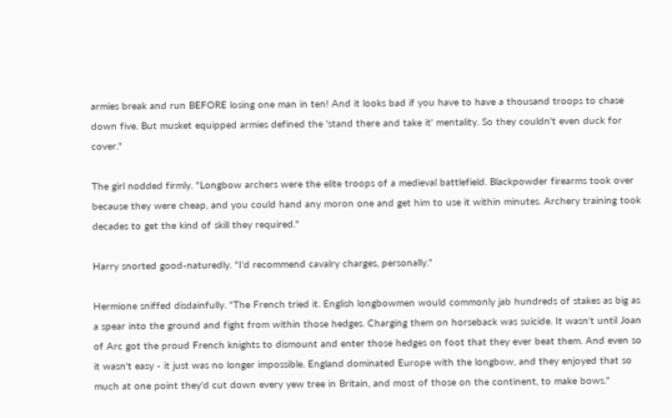armies break and run BEFORE losing one man in ten! And it looks bad if you have to have a thousand troops to chase down five. But musket equipped armies defined the 'stand there and take it' mentality. So they couldn't even duck for cover."

The girl nodded firmly. "Longbow archers were the elite troops of a medieval battlefield. Blackpowder firearms took over because they were cheap, and you could hand any moron one and get him to use it within minutes. Archery training took decades to get the kind of skill they required."

Harry snorted good-naturedly. "I'd recommend cavalry charges, personally."

Hermione sniffed disdainfully. "The French tried it. English longbowmen would commonly jab hundreds of stakes as big as a spear into the ground and fight from within those hedges. Charging them on horseback was suicide. It wasn't until Joan of Arc got the proud French knights to dismount and enter those hedges on foot that they ever beat them. And even so it wasn't easy - it just was no longer impossible. England dominated Europe with the longbow, and they enjoyed that so much at one point they'd cut down every yew tree in Britain, and most of those on the continent, to make bows."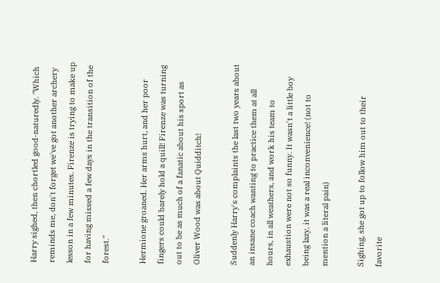Harry sighed, then chortled good-naturedly. "Which reminds me, don't forget we've got another archery lesson in a few minutes. Firenze is trying to make up for having missed a few days in the transition of the forest."

Hermione groaned. Her arms hurt, and her poor fingers could barely hold a quill! Firenze was turning out to be as much of a fanatic about his sport as Oliver Wood was about Quidditch!

Suddenly Harry's complaints the last two years about an insane coach wanting to practice them at all hours, in all weathers, and work his team to exhaustion were not so funny. It wasn't a little boy being lazy, it was a real inconvenience! (not to mention a literal pain)

Sighing, she got up to follow him out to their favorite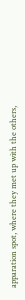apparation spot, where they met up with the others,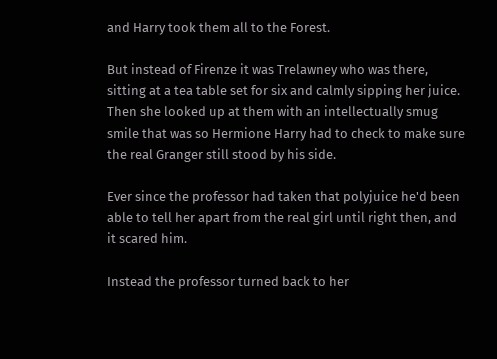and Harry took them all to the Forest.

But instead of Firenze it was Trelawney who was there, sitting at a tea table set for six and calmly sipping her juice. Then she looked up at them with an intellectually smug smile that was so Hermione Harry had to check to make sure the real Granger still stood by his side.

Ever since the professor had taken that polyjuice he'd been able to tell her apart from the real girl until right then, and it scared him.

Instead the professor turned back to her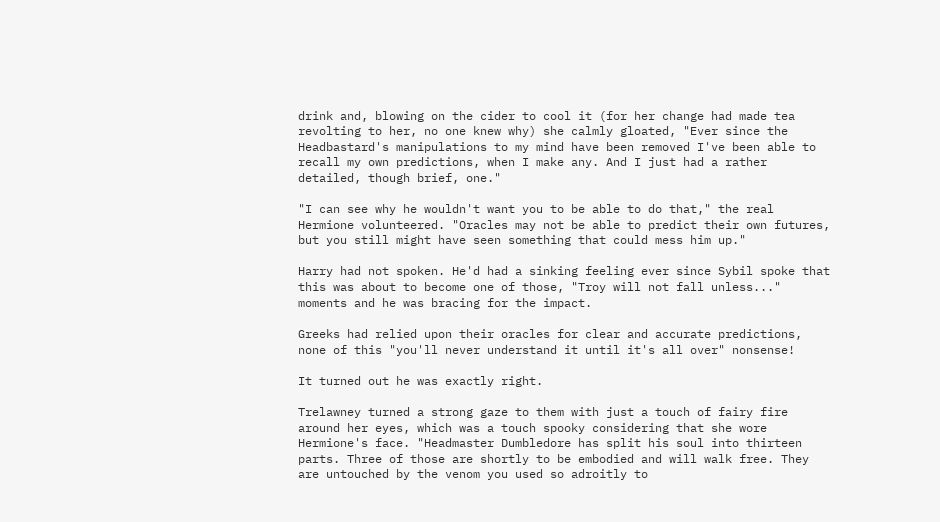drink and, blowing on the cider to cool it (for her change had made tea revolting to her, no one knew why) she calmly gloated, "Ever since the Headbastard's manipulations to my mind have been removed I've been able to recall my own predictions, when I make any. And I just had a rather detailed, though brief, one."

"I can see why he wouldn't want you to be able to do that," the real Hermione volunteered. "Oracles may not be able to predict their own futures, but you still might have seen something that could mess him up."

Harry had not spoken. He'd had a sinking feeling ever since Sybil spoke that this was about to become one of those, "Troy will not fall unless..." moments and he was bracing for the impact.

Greeks had relied upon their oracles for clear and accurate predictions, none of this "you'll never understand it until it's all over" nonsense!

It turned out he was exactly right.

Trelawney turned a strong gaze to them with just a touch of fairy fire around her eyes, which was a touch spooky considering that she wore Hermione's face. "Headmaster Dumbledore has split his soul into thirteen parts. Three of those are shortly to be embodied and will walk free. They are untouched by the venom you used so adroitly to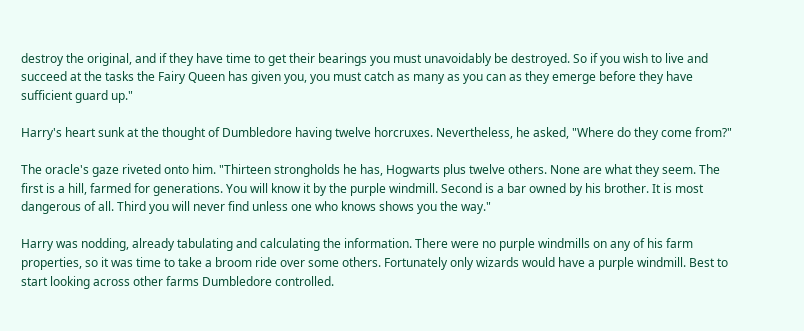destroy the original, and if they have time to get their bearings you must unavoidably be destroyed. So if you wish to live and succeed at the tasks the Fairy Queen has given you, you must catch as many as you can as they emerge before they have sufficient guard up."

Harry's heart sunk at the thought of Dumbledore having twelve horcruxes. Nevertheless, he asked, "Where do they come from?"

The oracle's gaze riveted onto him. "Thirteen strongholds he has, Hogwarts plus twelve others. None are what they seem. The first is a hill, farmed for generations. You will know it by the purple windmill. Second is a bar owned by his brother. It is most dangerous of all. Third you will never find unless one who knows shows you the way."

Harry was nodding, already tabulating and calculating the information. There were no purple windmills on any of his farm properties, so it was time to take a broom ride over some others. Fortunately only wizards would have a purple windmill. Best to start looking across other farms Dumbledore controlled.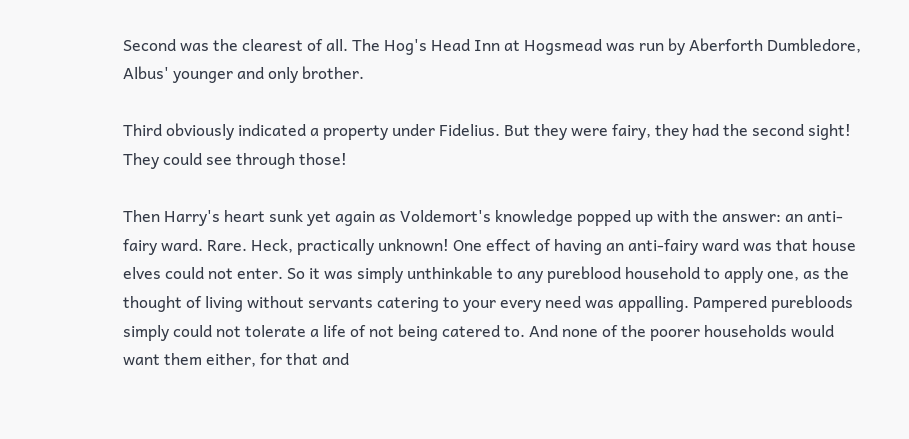Second was the clearest of all. The Hog's Head Inn at Hogsmead was run by Aberforth Dumbledore, Albus' younger and only brother.

Third obviously indicated a property under Fidelius. But they were fairy, they had the second sight! They could see through those!

Then Harry's heart sunk yet again as Voldemort's knowledge popped up with the answer: an anti-fairy ward. Rare. Heck, practically unknown! One effect of having an anti-fairy ward was that house elves could not enter. So it was simply unthinkable to any pureblood household to apply one, as the thought of living without servants catering to your every need was appalling. Pampered purebloods simply could not tolerate a life of not being catered to. And none of the poorer households would want them either, for that and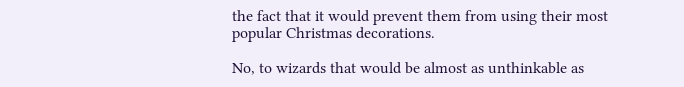the fact that it would prevent them from using their most popular Christmas decorations.

No, to wizards that would be almost as unthinkable as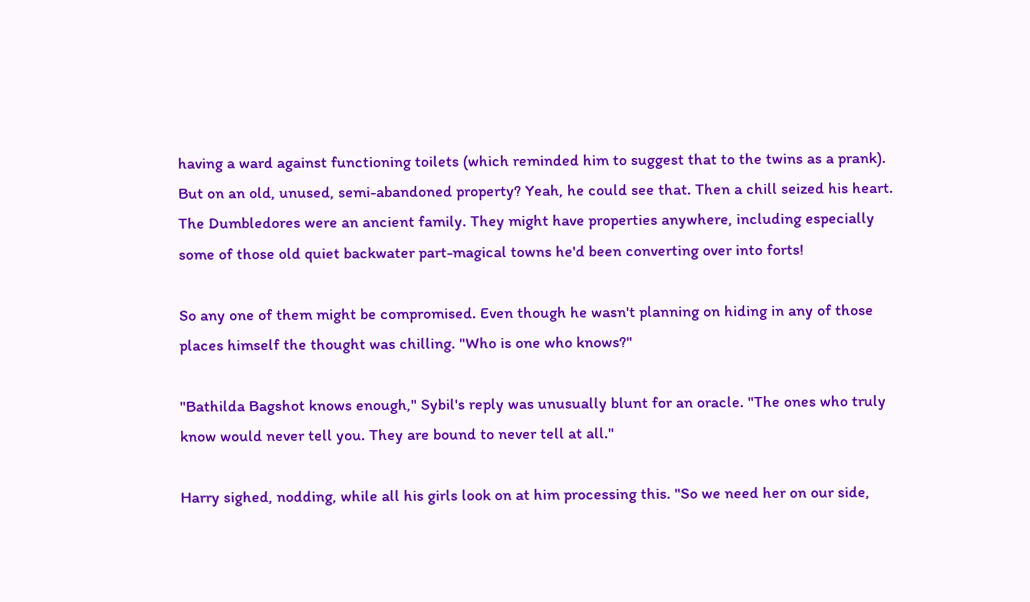having a ward against functioning toilets (which reminded him to suggest that to the twins as a prank). But on an old, unused, semi-abandoned property? Yeah, he could see that. Then a chill seized his heart. The Dumbledores were an ancient family. They might have properties anywhere, including especially some of those old quiet backwater part-magical towns he'd been converting over into forts!

So any one of them might be compromised. Even though he wasn't planning on hiding in any of those places himself the thought was chilling. "Who is one who knows?"

"Bathilda Bagshot knows enough," Sybil's reply was unusually blunt for an oracle. "The ones who truly know would never tell you. They are bound to never tell at all."

Harry sighed, nodding, while all his girls look on at him processing this. "So we need her on our side,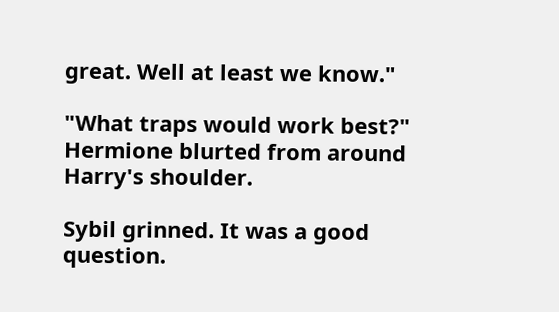great. Well at least we know."

"What traps would work best?" Hermione blurted from around Harry's shoulder.

Sybil grinned. It was a good question.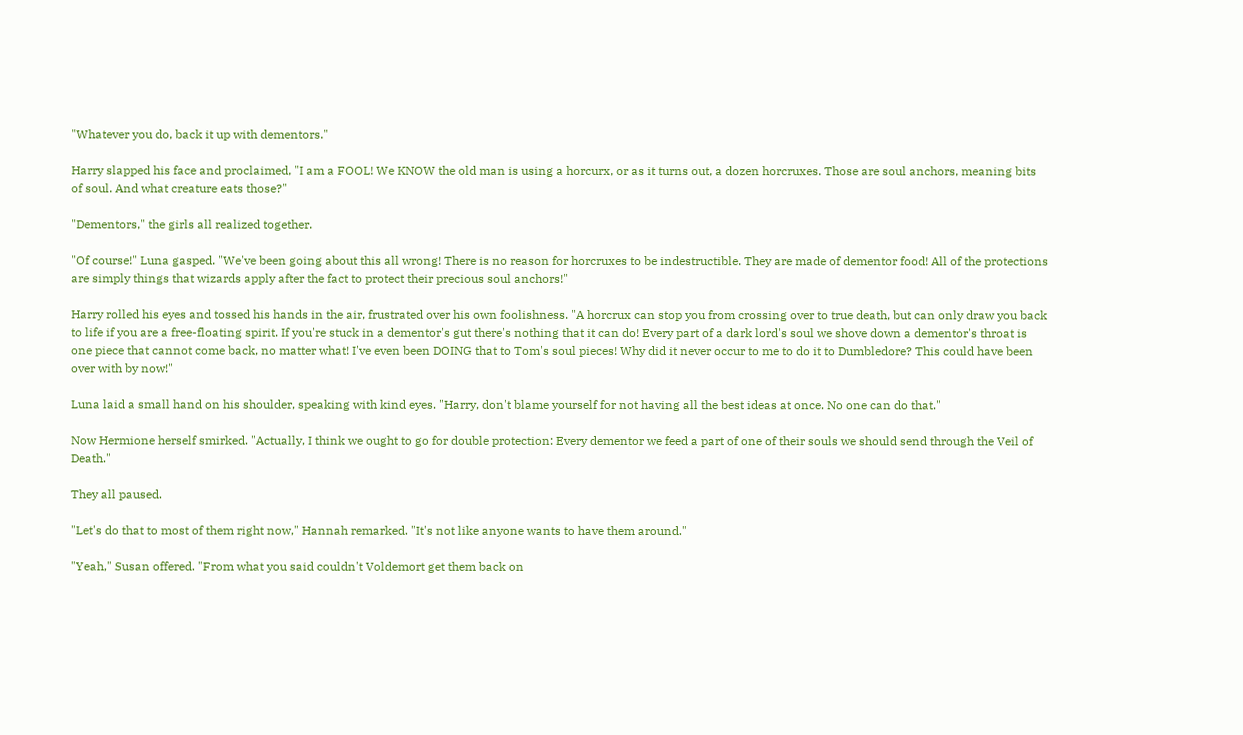"Whatever you do, back it up with dementors."

Harry slapped his face and proclaimed, "I am a FOOL! We KNOW the old man is using a horcurx, or as it turns out, a dozen horcruxes. Those are soul anchors, meaning bits of soul. And what creature eats those?"

"Dementors," the girls all realized together.

"Of course!" Luna gasped. "We've been going about this all wrong! There is no reason for horcruxes to be indestructible. They are made of dementor food! All of the protections are simply things that wizards apply after the fact to protect their precious soul anchors!"

Harry rolled his eyes and tossed his hands in the air, frustrated over his own foolishness. "A horcrux can stop you from crossing over to true death, but can only draw you back to life if you are a free-floating spirit. If you're stuck in a dementor's gut there's nothing that it can do! Every part of a dark lord's soul we shove down a dementor's throat is one piece that cannot come back, no matter what! I've even been DOING that to Tom's soul pieces! Why did it never occur to me to do it to Dumbledore? This could have been over with by now!"

Luna laid a small hand on his shoulder, speaking with kind eyes. "Harry, don't blame yourself for not having all the best ideas at once. No one can do that."

Now Hermione herself smirked. "Actually, I think we ought to go for double protection: Every dementor we feed a part of one of their souls we should send through the Veil of Death."

They all paused.

"Let's do that to most of them right now," Hannah remarked. "It's not like anyone wants to have them around."

"Yeah," Susan offered. "From what you said couldn't Voldemort get them back on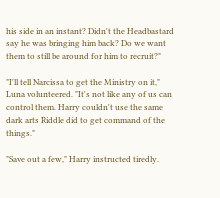his side in an instant? Didn't the Headbastard say he was bringing him back? Do we want them to still be around for him to recruit?"

"I'll tell Narcissa to get the Ministry on it," Luna volunteered. "It's not like any of us can control them. Harry couldn't use the same dark arts Riddle did to get command of the things."

"Save out a few," Harry instructed tiredly.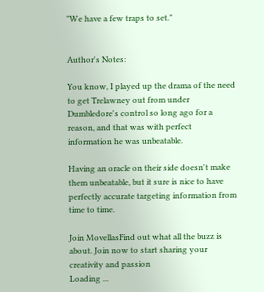"We have a few traps to set."


Author's Notes:

You know, I played up the drama of the need to get Trelawney out from under Dumbledore's control so long ago for a reason, and that was with perfect information he was unbeatable.

Having an oracle on their side doesn't make them unbeatable, but it sure is nice to have perfectly accurate targeting information from time to time.

Join MovellasFind out what all the buzz is about. Join now to start sharing your creativity and passion
Loading ...